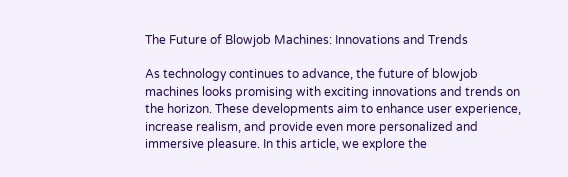The Future of Blowjob Machines: Innovations and Trends

As technology continues to advance, the future of blowjob machines looks promising with exciting innovations and trends on the horizon. These developments aim to enhance user experience, increase realism, and provide even more personalized and immersive pleasure. In this article, we explore the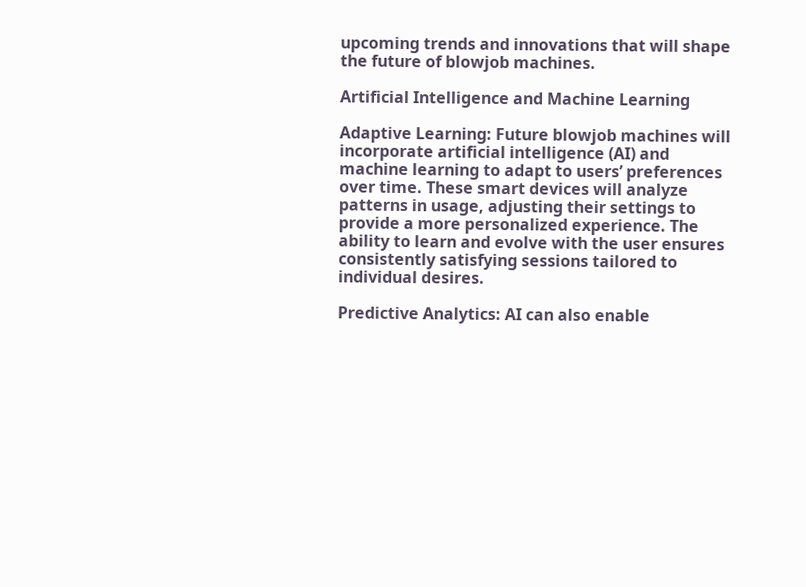upcoming trends and innovations that will shape the future of blowjob machines.

Artificial Intelligence and Machine Learning

Adaptive Learning: Future blowjob machines will incorporate artificial intelligence (AI) and machine learning to adapt to users’ preferences over time. These smart devices will analyze patterns in usage, adjusting their settings to provide a more personalized experience. The ability to learn and evolve with the user ensures consistently satisfying sessions tailored to individual desires.

Predictive Analytics: AI can also enable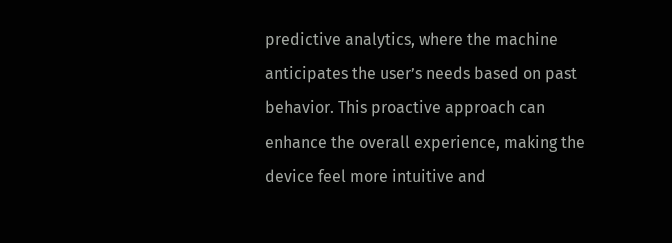predictive analytics, where the machine anticipates the user’s needs based on past behavior. This proactive approach can enhance the overall experience, making the device feel more intuitive and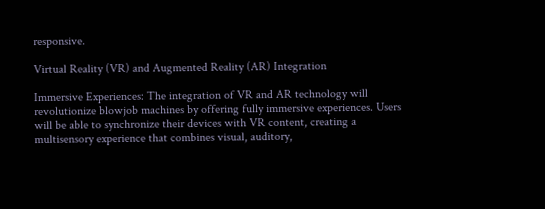responsive.

Virtual Reality (VR) and Augmented Reality (AR) Integration

Immersive Experiences: The integration of VR and AR technology will revolutionize blowjob machines by offering fully immersive experiences. Users will be able to synchronize their devices with VR content, creating a multisensory experience that combines visual, auditory,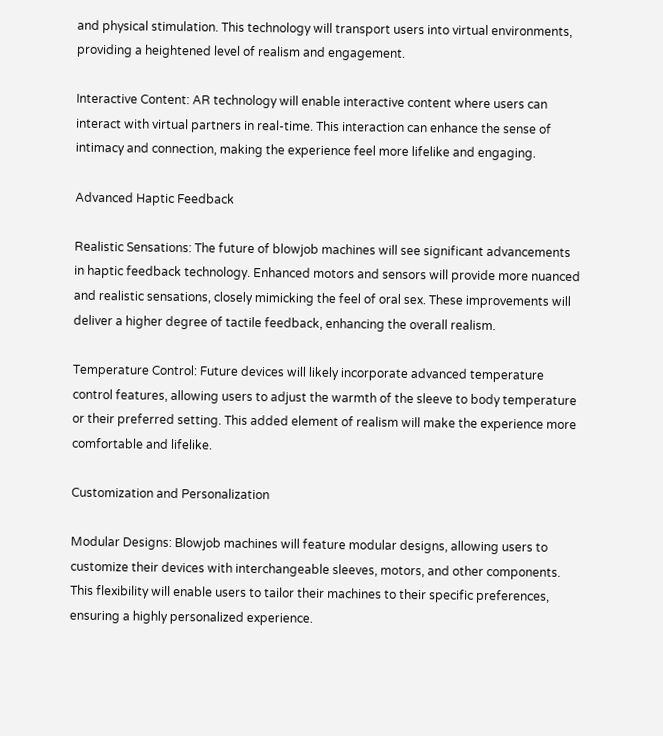and physical stimulation. This technology will transport users into virtual environments, providing a heightened level of realism and engagement.

Interactive Content: AR technology will enable interactive content where users can interact with virtual partners in real-time. This interaction can enhance the sense of intimacy and connection, making the experience feel more lifelike and engaging.

Advanced Haptic Feedback

Realistic Sensations: The future of blowjob machines will see significant advancements in haptic feedback technology. Enhanced motors and sensors will provide more nuanced and realistic sensations, closely mimicking the feel of oral sex. These improvements will deliver a higher degree of tactile feedback, enhancing the overall realism.

Temperature Control: Future devices will likely incorporate advanced temperature control features, allowing users to adjust the warmth of the sleeve to body temperature or their preferred setting. This added element of realism will make the experience more comfortable and lifelike.

Customization and Personalization

Modular Designs: Blowjob machines will feature modular designs, allowing users to customize their devices with interchangeable sleeves, motors, and other components. This flexibility will enable users to tailor their machines to their specific preferences, ensuring a highly personalized experience.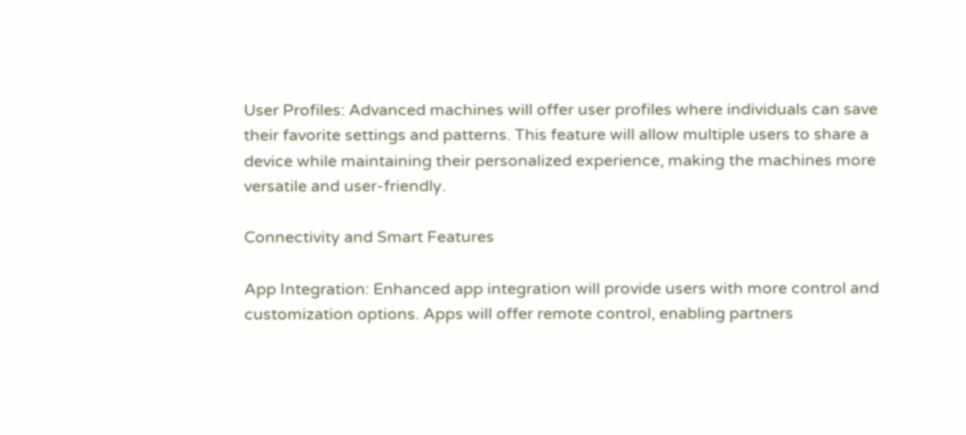User Profiles: Advanced machines will offer user profiles where individuals can save their favorite settings and patterns. This feature will allow multiple users to share a device while maintaining their personalized experience, making the machines more versatile and user-friendly.

Connectivity and Smart Features

App Integration: Enhanced app integration will provide users with more control and customization options. Apps will offer remote control, enabling partners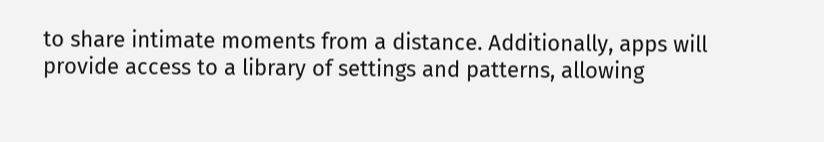to share intimate moments from a distance. Additionally, apps will provide access to a library of settings and patterns, allowing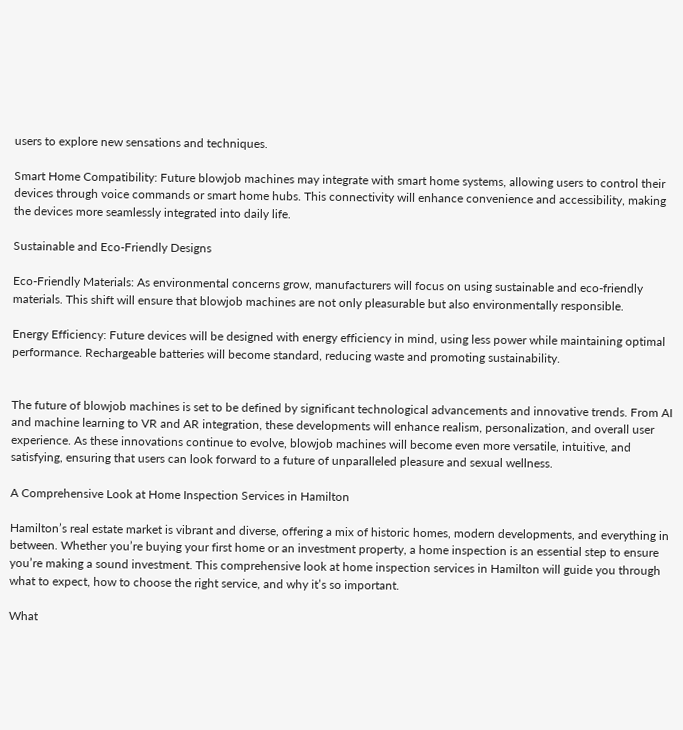users to explore new sensations and techniques.

Smart Home Compatibility: Future blowjob machines may integrate with smart home systems, allowing users to control their devices through voice commands or smart home hubs. This connectivity will enhance convenience and accessibility, making the devices more seamlessly integrated into daily life.

Sustainable and Eco-Friendly Designs

Eco-Friendly Materials: As environmental concerns grow, manufacturers will focus on using sustainable and eco-friendly materials. This shift will ensure that blowjob machines are not only pleasurable but also environmentally responsible.

Energy Efficiency: Future devices will be designed with energy efficiency in mind, using less power while maintaining optimal performance. Rechargeable batteries will become standard, reducing waste and promoting sustainability.


The future of blowjob machines is set to be defined by significant technological advancements and innovative trends. From AI and machine learning to VR and AR integration, these developments will enhance realism, personalization, and overall user experience. As these innovations continue to evolve, blowjob machines will become even more versatile, intuitive, and satisfying, ensuring that users can look forward to a future of unparalleled pleasure and sexual wellness.

A Comprehensive Look at Home Inspection Services in Hamilton

Hamilton’s real estate market is vibrant and diverse, offering a mix of historic homes, modern developments, and everything in between. Whether you’re buying your first home or an investment property, a home inspection is an essential step to ensure you’re making a sound investment. This comprehensive look at home inspection services in Hamilton will guide you through what to expect, how to choose the right service, and why it’s so important.

What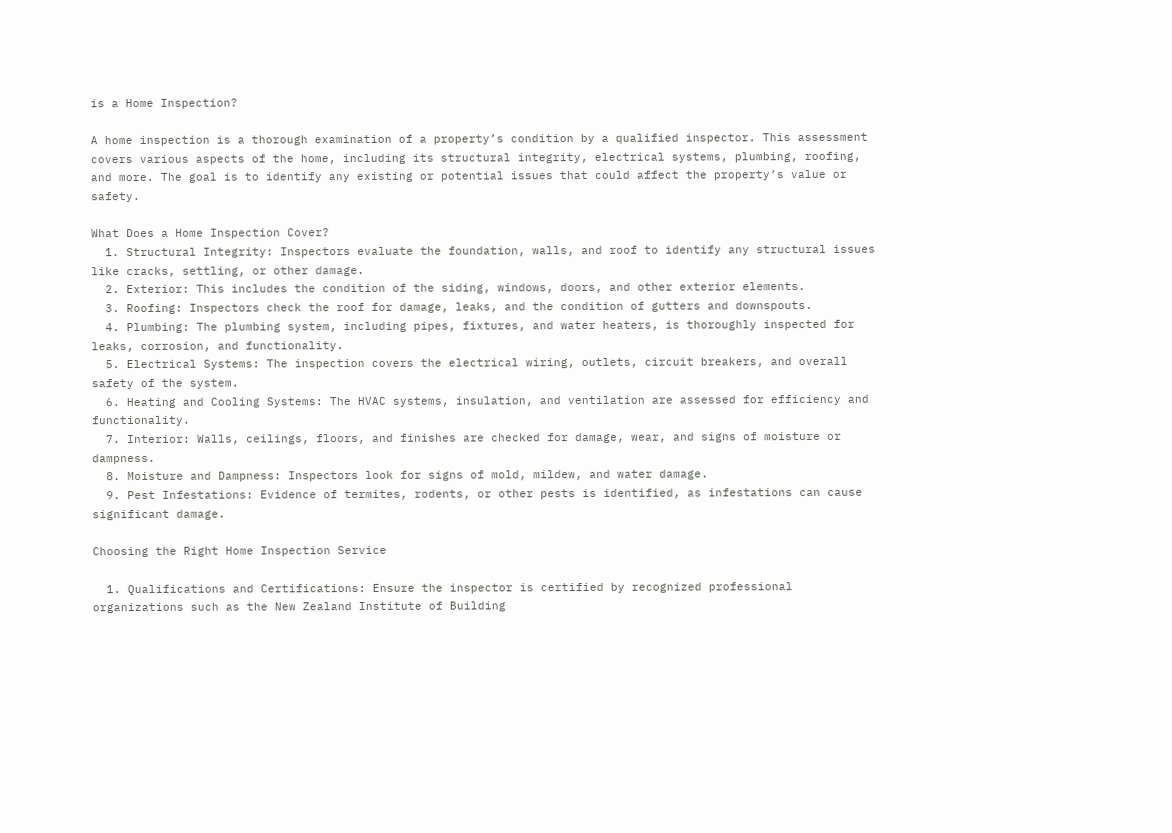is a Home Inspection?

A home inspection is a thorough examination of a property’s condition by a qualified inspector. This assessment covers various aspects of the home, including its structural integrity, electrical systems, plumbing, roofing, and more. The goal is to identify any existing or potential issues that could affect the property’s value or safety.

What Does a Home Inspection Cover?
  1. Structural Integrity: Inspectors evaluate the foundation, walls, and roof to identify any structural issues like cracks, settling, or other damage.
  2. Exterior: This includes the condition of the siding, windows, doors, and other exterior elements.
  3. Roofing: Inspectors check the roof for damage, leaks, and the condition of gutters and downspouts.
  4. Plumbing: The plumbing system, including pipes, fixtures, and water heaters, is thoroughly inspected for leaks, corrosion, and functionality.
  5. Electrical Systems: The inspection covers the electrical wiring, outlets, circuit breakers, and overall safety of the system.
  6. Heating and Cooling Systems: The HVAC systems, insulation, and ventilation are assessed for efficiency and functionality.
  7. Interior: Walls, ceilings, floors, and finishes are checked for damage, wear, and signs of moisture or dampness.
  8. Moisture and Dampness: Inspectors look for signs of mold, mildew, and water damage.
  9. Pest Infestations: Evidence of termites, rodents, or other pests is identified, as infestations can cause significant damage.

Choosing the Right Home Inspection Service

  1. Qualifications and Certifications: Ensure the inspector is certified by recognized professional organizations such as the New Zealand Institute of Building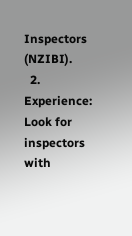Inspectors (NZIBI).
  2. Experience: Look for inspectors with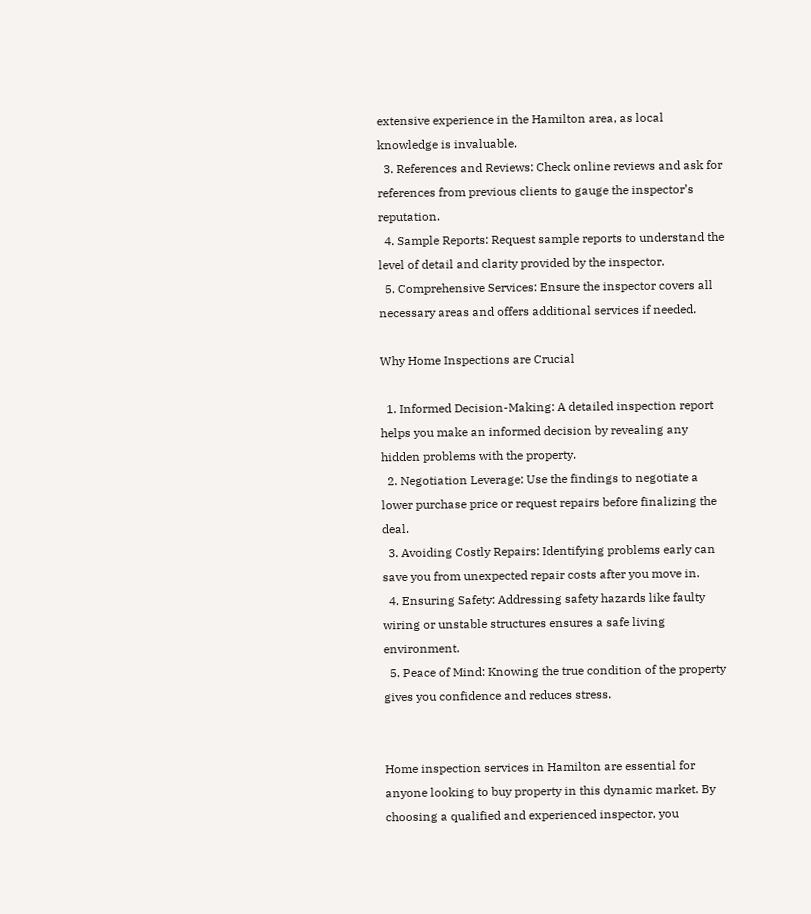extensive experience in the Hamilton area, as local knowledge is invaluable.
  3. References and Reviews: Check online reviews and ask for references from previous clients to gauge the inspector’s reputation.
  4. Sample Reports: Request sample reports to understand the level of detail and clarity provided by the inspector.
  5. Comprehensive Services: Ensure the inspector covers all necessary areas and offers additional services if needed.

Why Home Inspections are Crucial

  1. Informed Decision-Making: A detailed inspection report helps you make an informed decision by revealing any hidden problems with the property.
  2. Negotiation Leverage: Use the findings to negotiate a lower purchase price or request repairs before finalizing the deal.
  3. Avoiding Costly Repairs: Identifying problems early can save you from unexpected repair costs after you move in.
  4. Ensuring Safety: Addressing safety hazards like faulty wiring or unstable structures ensures a safe living environment.
  5. Peace of Mind: Knowing the true condition of the property gives you confidence and reduces stress.


Home inspection services in Hamilton are essential for anyone looking to buy property in this dynamic market. By choosing a qualified and experienced inspector, you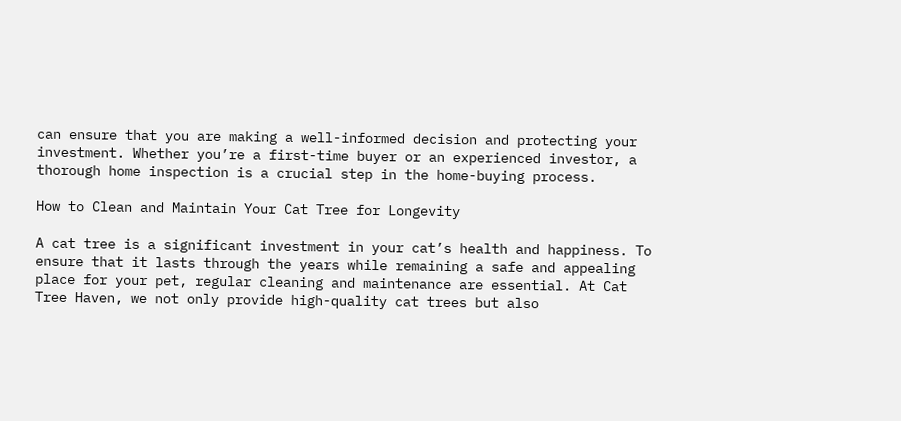can ensure that you are making a well-informed decision and protecting your investment. Whether you’re a first-time buyer or an experienced investor, a thorough home inspection is a crucial step in the home-buying process.

How to Clean and Maintain Your Cat Tree for Longevity

A cat tree is a significant investment in your cat’s health and happiness. To ensure that it lasts through the years while remaining a safe and appealing place for your pet, regular cleaning and maintenance are essential. At Cat Tree Haven, we not only provide high-quality cat trees but also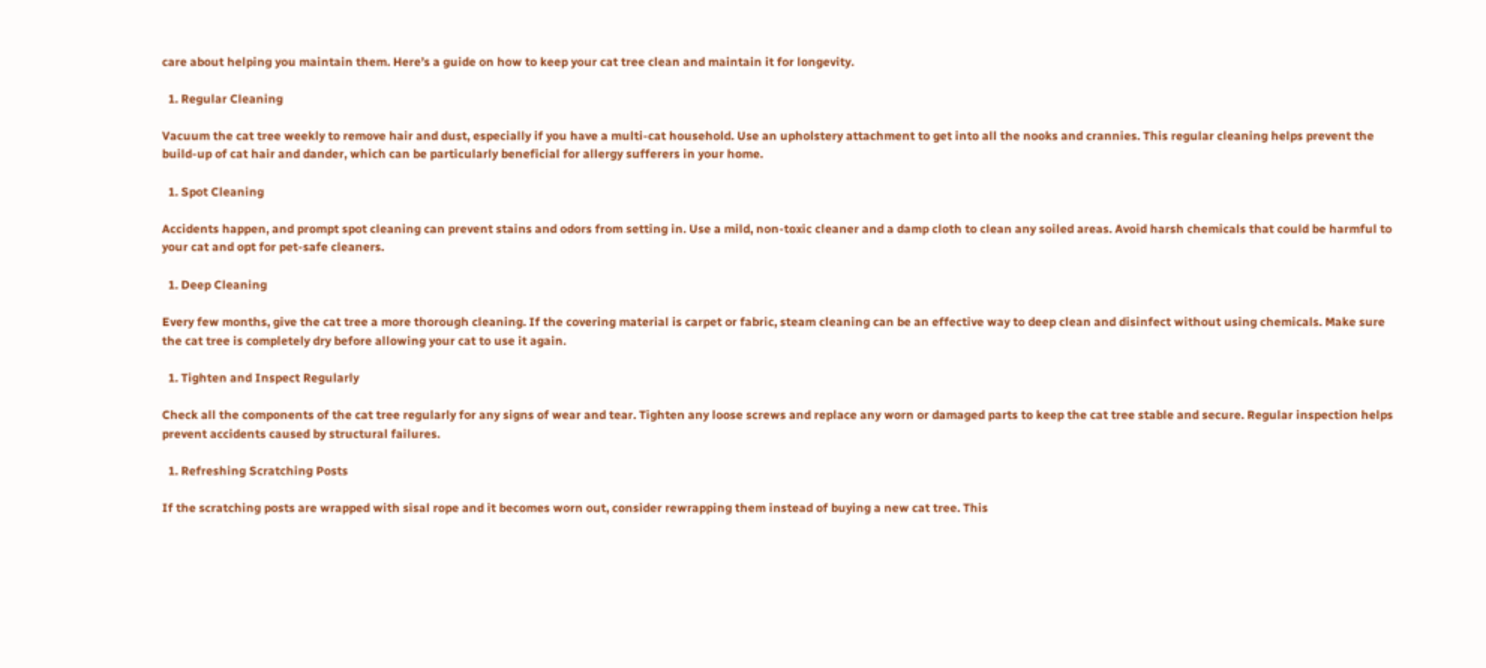care about helping you maintain them. Here’s a guide on how to keep your cat tree clean and maintain it for longevity.

  1. Regular Cleaning

Vacuum the cat tree weekly to remove hair and dust, especially if you have a multi-cat household. Use an upholstery attachment to get into all the nooks and crannies. This regular cleaning helps prevent the build-up of cat hair and dander, which can be particularly beneficial for allergy sufferers in your home.

  1. Spot Cleaning

Accidents happen, and prompt spot cleaning can prevent stains and odors from setting in. Use a mild, non-toxic cleaner and a damp cloth to clean any soiled areas. Avoid harsh chemicals that could be harmful to your cat and opt for pet-safe cleaners.

  1. Deep Cleaning

Every few months, give the cat tree a more thorough cleaning. If the covering material is carpet or fabric, steam cleaning can be an effective way to deep clean and disinfect without using chemicals. Make sure the cat tree is completely dry before allowing your cat to use it again.

  1. Tighten and Inspect Regularly

Check all the components of the cat tree regularly for any signs of wear and tear. Tighten any loose screws and replace any worn or damaged parts to keep the cat tree stable and secure. Regular inspection helps prevent accidents caused by structural failures.

  1. Refreshing Scratching Posts

If the scratching posts are wrapped with sisal rope and it becomes worn out, consider rewrapping them instead of buying a new cat tree. This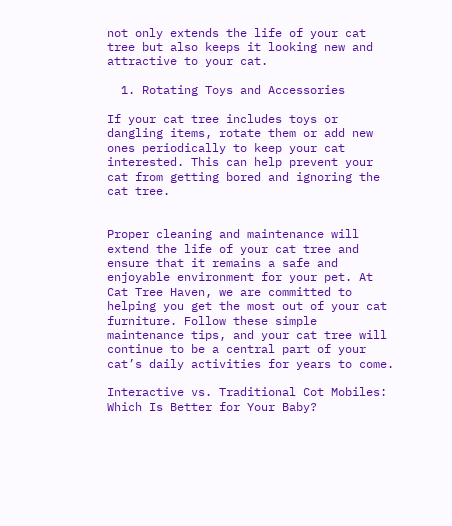not only extends the life of your cat tree but also keeps it looking new and attractive to your cat.

  1. Rotating Toys and Accessories

If your cat tree includes toys or dangling items, rotate them or add new ones periodically to keep your cat interested. This can help prevent your cat from getting bored and ignoring the cat tree.


Proper cleaning and maintenance will extend the life of your cat tree and ensure that it remains a safe and enjoyable environment for your pet. At Cat Tree Haven, we are committed to helping you get the most out of your cat furniture. Follow these simple maintenance tips, and your cat tree will continue to be a central part of your cat’s daily activities for years to come.

Interactive vs. Traditional Cot Mobiles: Which Is Better for Your Baby?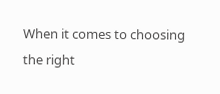When it comes to choosing the right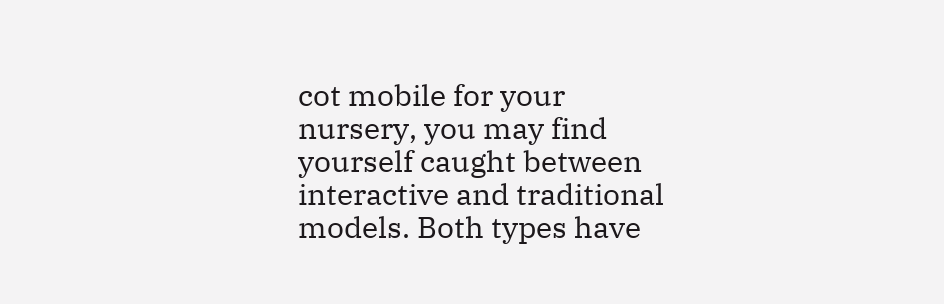cot mobile for your nursery, you may find yourself caught between interactive and traditional models. Both types have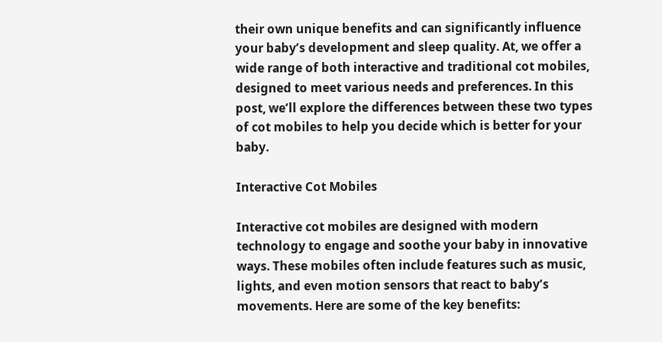their own unique benefits and can significantly influence your baby’s development and sleep quality. At, we offer a wide range of both interactive and traditional cot mobiles, designed to meet various needs and preferences. In this post, we’ll explore the differences between these two types of cot mobiles to help you decide which is better for your baby.

Interactive Cot Mobiles

Interactive cot mobiles are designed with modern technology to engage and soothe your baby in innovative ways. These mobiles often include features such as music, lights, and even motion sensors that react to baby’s movements. Here are some of the key benefits: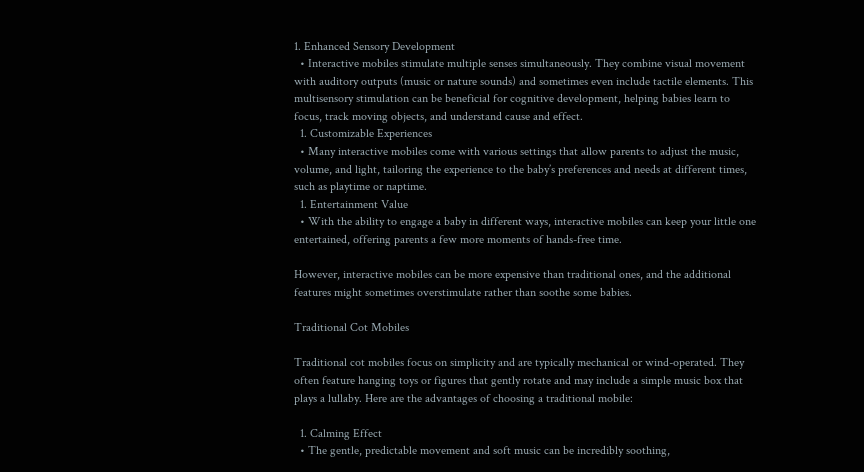1. Enhanced Sensory Development
  • Interactive mobiles stimulate multiple senses simultaneously. They combine visual movement with auditory outputs (music or nature sounds) and sometimes even include tactile elements. This multisensory stimulation can be beneficial for cognitive development, helping babies learn to focus, track moving objects, and understand cause and effect.
  1. Customizable Experiences
  • Many interactive mobiles come with various settings that allow parents to adjust the music, volume, and light, tailoring the experience to the baby’s preferences and needs at different times, such as playtime or naptime.
  1. Entertainment Value
  • With the ability to engage a baby in different ways, interactive mobiles can keep your little one entertained, offering parents a few more moments of hands-free time.

However, interactive mobiles can be more expensive than traditional ones, and the additional features might sometimes overstimulate rather than soothe some babies.

Traditional Cot Mobiles

Traditional cot mobiles focus on simplicity and are typically mechanical or wind-operated. They often feature hanging toys or figures that gently rotate and may include a simple music box that plays a lullaby. Here are the advantages of choosing a traditional mobile:

  1. Calming Effect
  • The gentle, predictable movement and soft music can be incredibly soothing,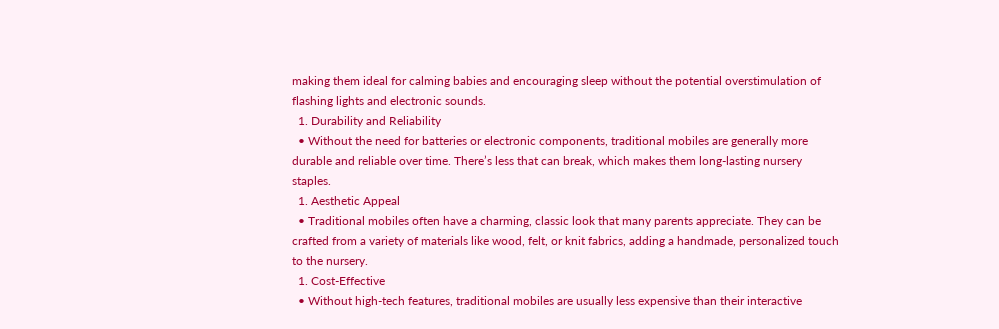making them ideal for calming babies and encouraging sleep without the potential overstimulation of flashing lights and electronic sounds.
  1. Durability and Reliability
  • Without the need for batteries or electronic components, traditional mobiles are generally more durable and reliable over time. There’s less that can break, which makes them long-lasting nursery staples.
  1. Aesthetic Appeal
  • Traditional mobiles often have a charming, classic look that many parents appreciate. They can be crafted from a variety of materials like wood, felt, or knit fabrics, adding a handmade, personalized touch to the nursery.
  1. Cost-Effective
  • Without high-tech features, traditional mobiles are usually less expensive than their interactive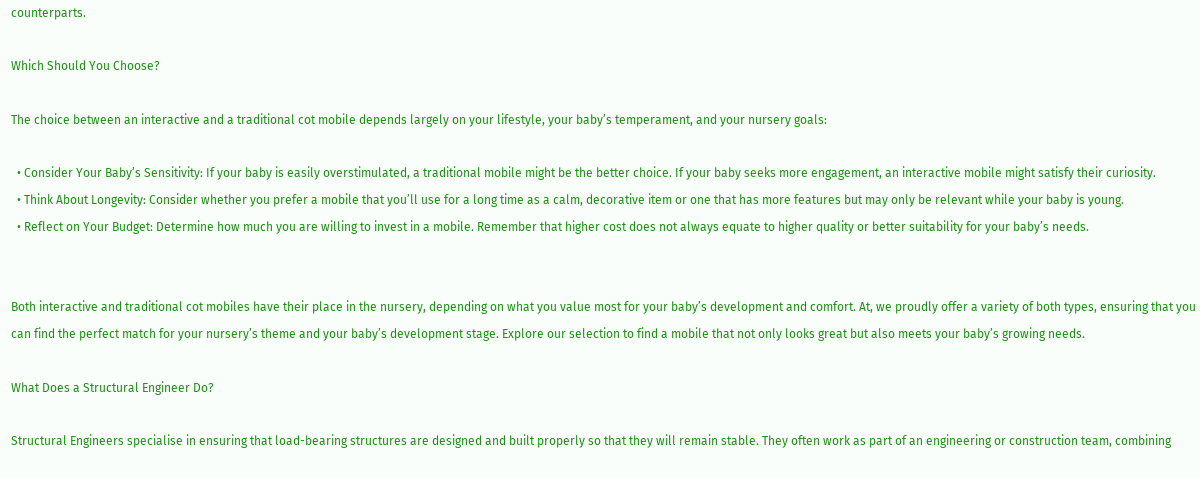counterparts.

Which Should You Choose?

The choice between an interactive and a traditional cot mobile depends largely on your lifestyle, your baby’s temperament, and your nursery goals:

  • Consider Your Baby’s Sensitivity: If your baby is easily overstimulated, a traditional mobile might be the better choice. If your baby seeks more engagement, an interactive mobile might satisfy their curiosity.
  • Think About Longevity: Consider whether you prefer a mobile that you’ll use for a long time as a calm, decorative item or one that has more features but may only be relevant while your baby is young.
  • Reflect on Your Budget: Determine how much you are willing to invest in a mobile. Remember that higher cost does not always equate to higher quality or better suitability for your baby’s needs.


Both interactive and traditional cot mobiles have their place in the nursery, depending on what you value most for your baby’s development and comfort. At, we proudly offer a variety of both types, ensuring that you can find the perfect match for your nursery’s theme and your baby’s development stage. Explore our selection to find a mobile that not only looks great but also meets your baby’s growing needs.

What Does a Structural Engineer Do?

Structural Engineers specialise in ensuring that load-bearing structures are designed and built properly so that they will remain stable. They often work as part of an engineering or construction team, combining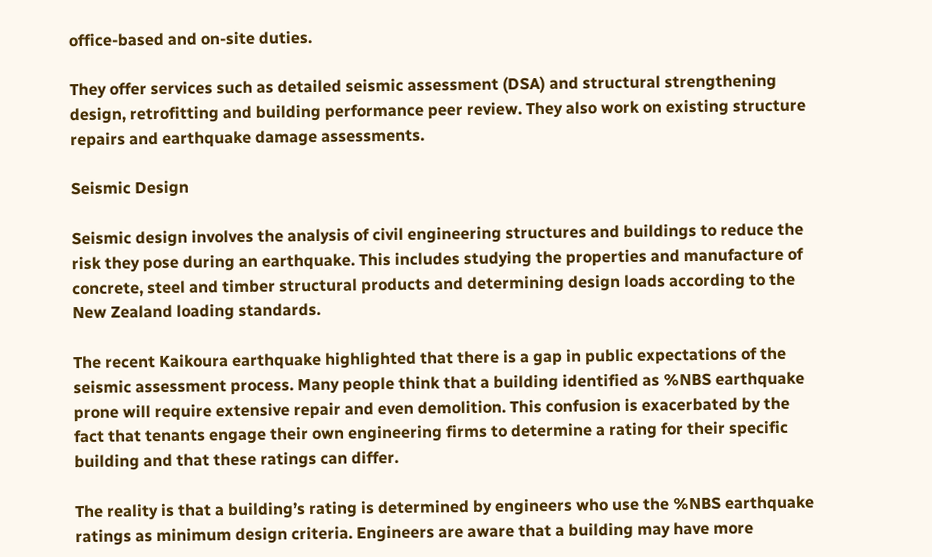office-based and on-site duties.

They offer services such as detailed seismic assessment (DSA) and structural strengthening design, retrofitting and building performance peer review. They also work on existing structure repairs and earthquake damage assessments.

Seismic Design

Seismic design involves the analysis of civil engineering structures and buildings to reduce the risk they pose during an earthquake. This includes studying the properties and manufacture of concrete, steel and timber structural products and determining design loads according to the New Zealand loading standards.

The recent Kaikoura earthquake highlighted that there is a gap in public expectations of the seismic assessment process. Many people think that a building identified as %NBS earthquake prone will require extensive repair and even demolition. This confusion is exacerbated by the fact that tenants engage their own engineering firms to determine a rating for their specific building and that these ratings can differ.

The reality is that a building’s rating is determined by engineers who use the %NBS earthquake ratings as minimum design criteria. Engineers are aware that a building may have more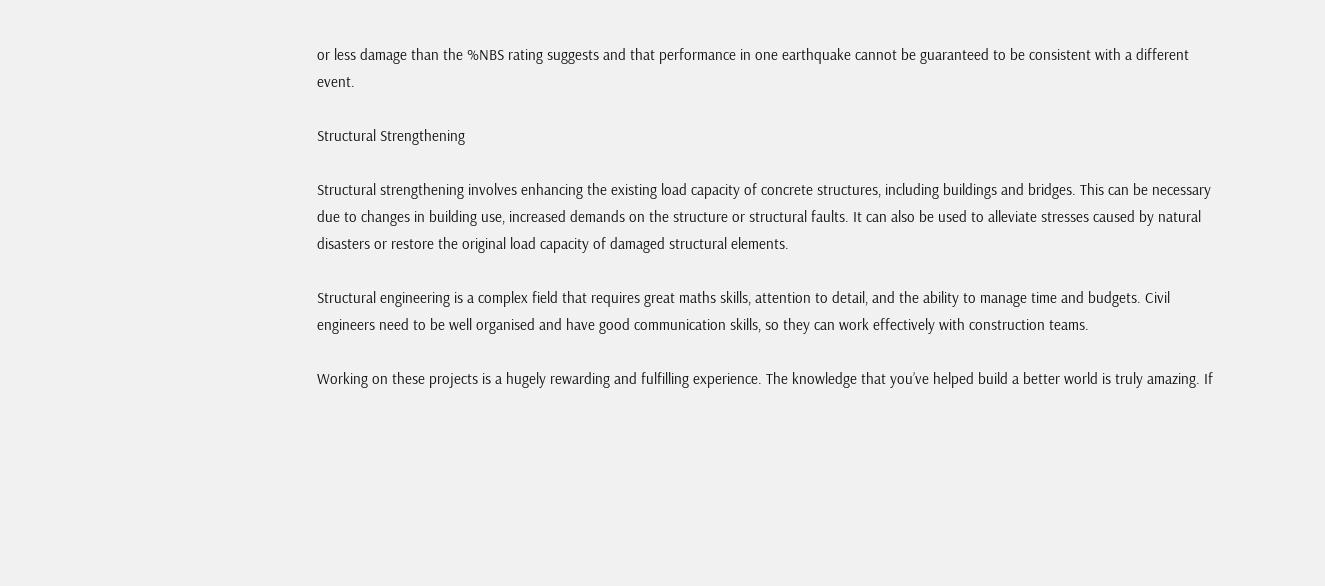or less damage than the %NBS rating suggests and that performance in one earthquake cannot be guaranteed to be consistent with a different event.

Structural Strengthening

Structural strengthening involves enhancing the existing load capacity of concrete structures, including buildings and bridges. This can be necessary due to changes in building use, increased demands on the structure or structural faults. It can also be used to alleviate stresses caused by natural disasters or restore the original load capacity of damaged structural elements.

Structural engineering is a complex field that requires great maths skills, attention to detail, and the ability to manage time and budgets. Civil engineers need to be well organised and have good communication skills, so they can work effectively with construction teams.

Working on these projects is a hugely rewarding and fulfilling experience. The knowledge that you’ve helped build a better world is truly amazing. If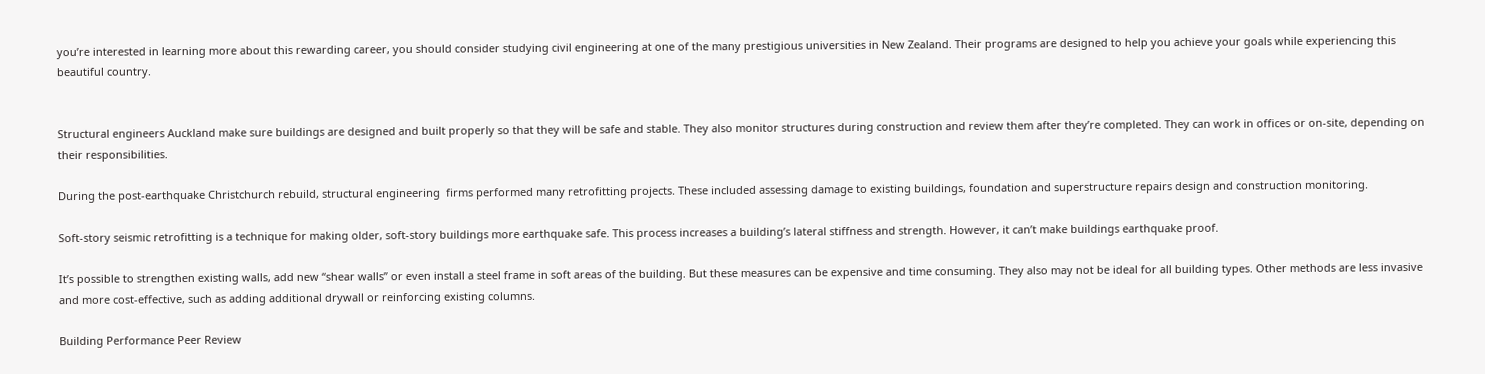you’re interested in learning more about this rewarding career, you should consider studying civil engineering at one of the many prestigious universities in New Zealand. Their programs are designed to help you achieve your goals while experiencing this beautiful country.


Structural engineers Auckland make sure buildings are designed and built properly so that they will be safe and stable. They also monitor structures during construction and review them after they’re completed. They can work in offices or on-site, depending on their responsibilities.

During the post-earthquake Christchurch rebuild, structural engineering  firms performed many retrofitting projects. These included assessing damage to existing buildings, foundation and superstructure repairs design and construction monitoring.

Soft-story seismic retrofitting is a technique for making older, soft-story buildings more earthquake safe. This process increases a building’s lateral stiffness and strength. However, it can’t make buildings earthquake proof.

It’s possible to strengthen existing walls, add new “shear walls” or even install a steel frame in soft areas of the building. But these measures can be expensive and time consuming. They also may not be ideal for all building types. Other methods are less invasive and more cost-effective, such as adding additional drywall or reinforcing existing columns.

Building Performance Peer Review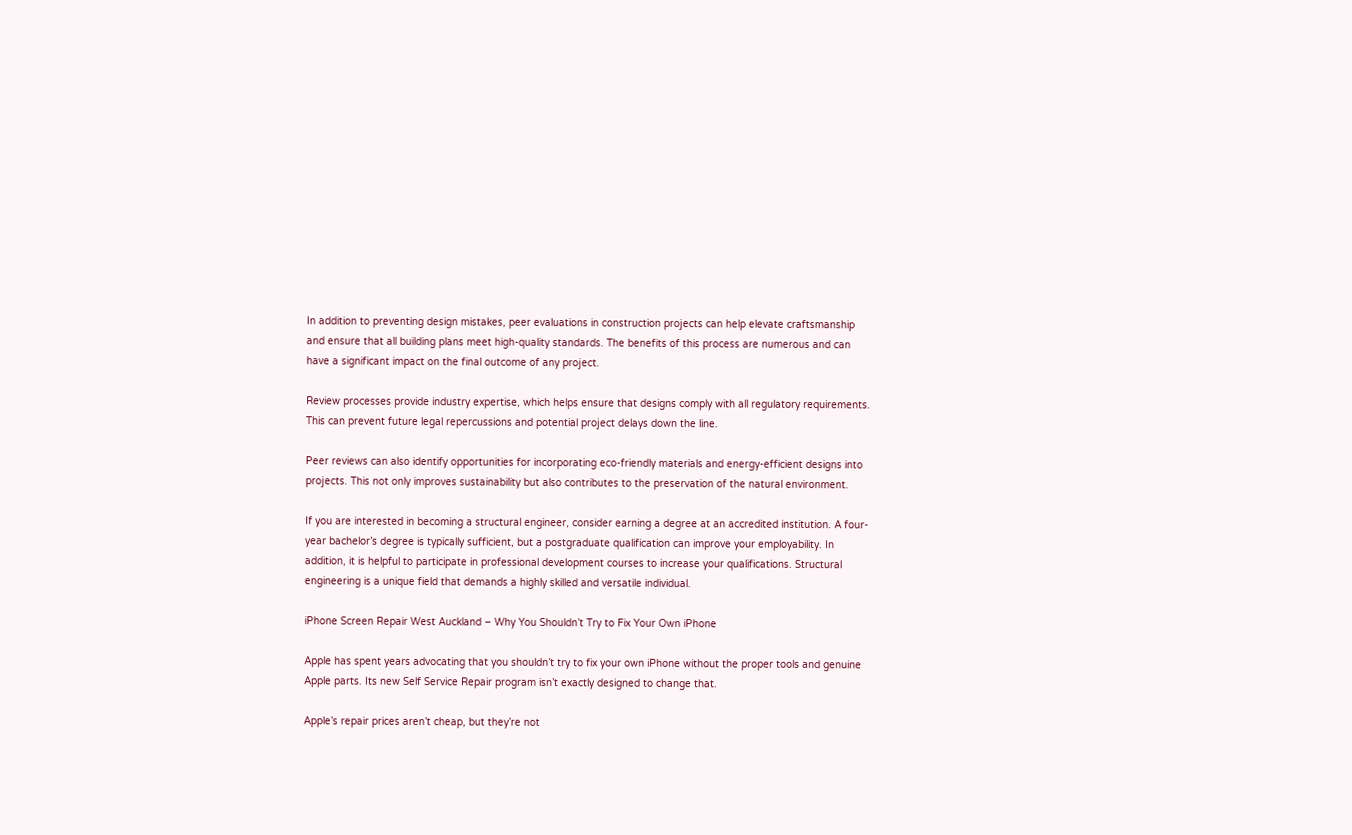In addition to preventing design mistakes, peer evaluations in construction projects can help elevate craftsmanship and ensure that all building plans meet high-quality standards. The benefits of this process are numerous and can have a significant impact on the final outcome of any project.

Review processes provide industry expertise, which helps ensure that designs comply with all regulatory requirements. This can prevent future legal repercussions and potential project delays down the line.

Peer reviews can also identify opportunities for incorporating eco-friendly materials and energy-efficient designs into projects. This not only improves sustainability but also contributes to the preservation of the natural environment.

If you are interested in becoming a structural engineer, consider earning a degree at an accredited institution. A four-year bachelor’s degree is typically sufficient, but a postgraduate qualification can improve your employability. In addition, it is helpful to participate in professional development courses to increase your qualifications. Structural engineering is a unique field that demands a highly skilled and versatile individual.

iPhone Screen Repair West Auckland – Why You Shouldn’t Try to Fix Your Own iPhone

Apple has spent years advocating that you shouldn’t try to fix your own iPhone without the proper tools and genuine Apple parts. Its new Self Service Repair program isn’t exactly designed to change that.

Apple’s repair prices aren’t cheap, but they’re not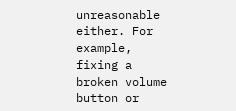unreasonable either. For example, fixing a broken volume button or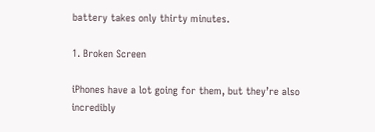battery takes only thirty minutes.

1. Broken Screen

iPhones have a lot going for them, but they’re also incredibly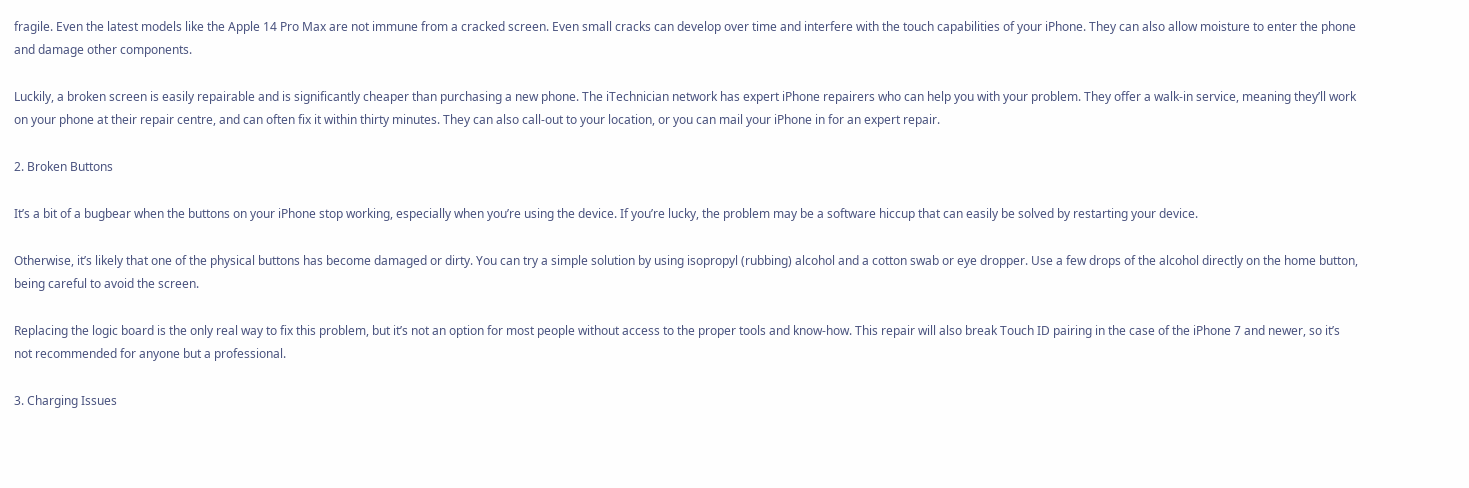fragile. Even the latest models like the Apple 14 Pro Max are not immune from a cracked screen. Even small cracks can develop over time and interfere with the touch capabilities of your iPhone. They can also allow moisture to enter the phone and damage other components.

Luckily, a broken screen is easily repairable and is significantly cheaper than purchasing a new phone. The iTechnician network has expert iPhone repairers who can help you with your problem. They offer a walk-in service, meaning they’ll work on your phone at their repair centre, and can often fix it within thirty minutes. They can also call-out to your location, or you can mail your iPhone in for an expert repair.

2. Broken Buttons

It’s a bit of a bugbear when the buttons on your iPhone stop working, especially when you’re using the device. If you’re lucky, the problem may be a software hiccup that can easily be solved by restarting your device.

Otherwise, it’s likely that one of the physical buttons has become damaged or dirty. You can try a simple solution by using isopropyl (rubbing) alcohol and a cotton swab or eye dropper. Use a few drops of the alcohol directly on the home button, being careful to avoid the screen.

Replacing the logic board is the only real way to fix this problem, but it’s not an option for most people without access to the proper tools and know-how. This repair will also break Touch ID pairing in the case of the iPhone 7 and newer, so it’s not recommended for anyone but a professional.

3. Charging Issues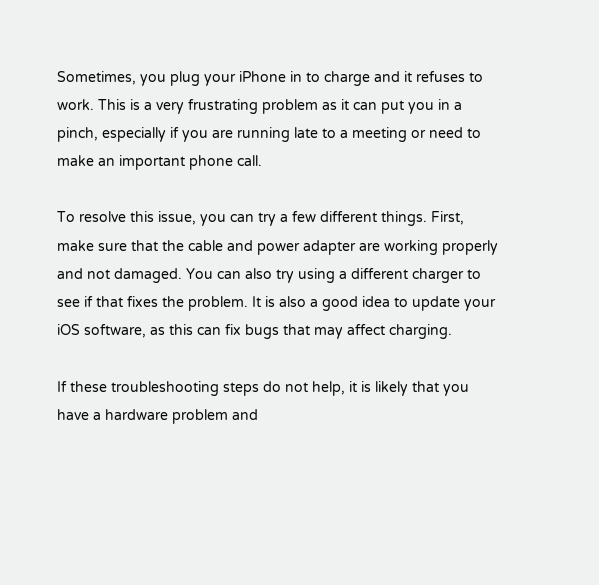Sometimes, you plug your iPhone in to charge and it refuses to work. This is a very frustrating problem as it can put you in a pinch, especially if you are running late to a meeting or need to make an important phone call.

To resolve this issue, you can try a few different things. First, make sure that the cable and power adapter are working properly and not damaged. You can also try using a different charger to see if that fixes the problem. It is also a good idea to update your iOS software, as this can fix bugs that may affect charging.

If these troubleshooting steps do not help, it is likely that you have a hardware problem and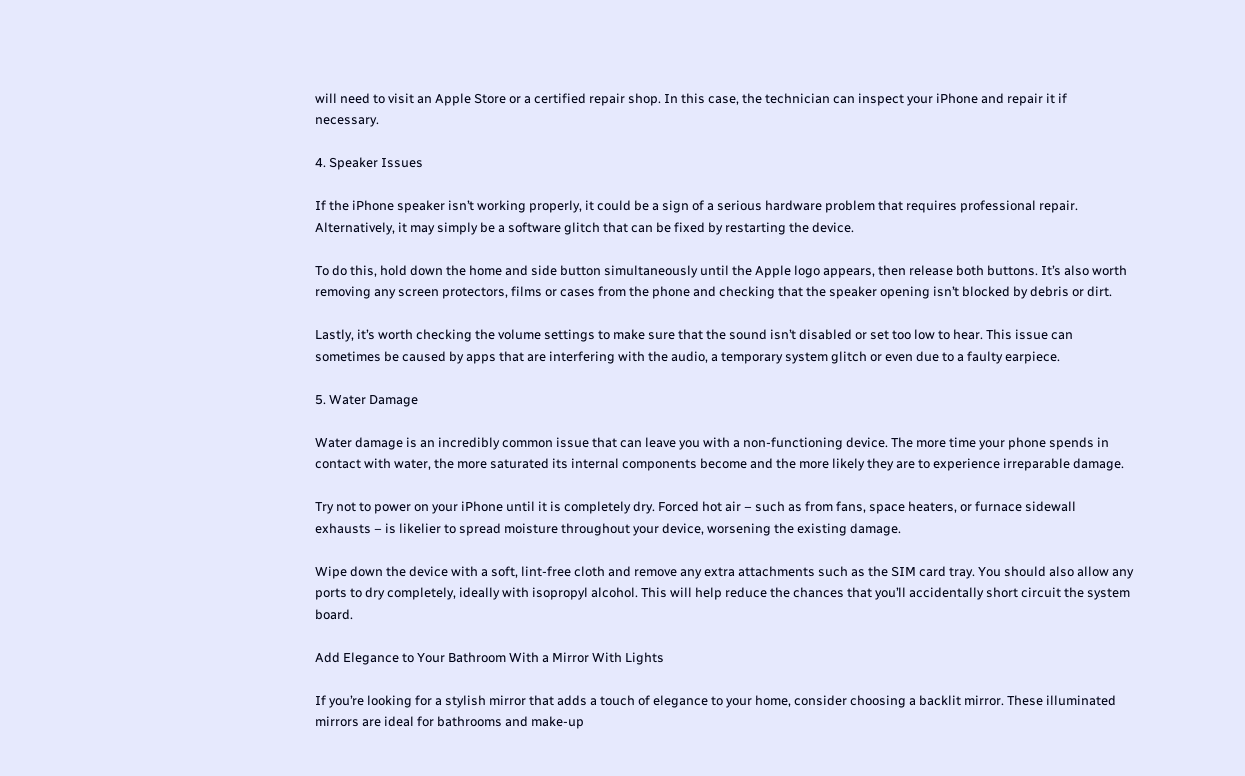will need to visit an Apple Store or a certified repair shop. In this case, the technician can inspect your iPhone and repair it if necessary.

4. Speaker Issues

If the iPhone speaker isn’t working properly, it could be a sign of a serious hardware problem that requires professional repair. Alternatively, it may simply be a software glitch that can be fixed by restarting the device.

To do this, hold down the home and side button simultaneously until the Apple logo appears, then release both buttons. It’s also worth removing any screen protectors, films or cases from the phone and checking that the speaker opening isn’t blocked by debris or dirt.

Lastly, it’s worth checking the volume settings to make sure that the sound isn’t disabled or set too low to hear. This issue can sometimes be caused by apps that are interfering with the audio, a temporary system glitch or even due to a faulty earpiece.

5. Water Damage

Water damage is an incredibly common issue that can leave you with a non-functioning device. The more time your phone spends in contact with water, the more saturated its internal components become and the more likely they are to experience irreparable damage.

Try not to power on your iPhone until it is completely dry. Forced hot air – such as from fans, space heaters, or furnace sidewall exhausts – is likelier to spread moisture throughout your device, worsening the existing damage.

Wipe down the device with a soft, lint-free cloth and remove any extra attachments such as the SIM card tray. You should also allow any ports to dry completely, ideally with isopropyl alcohol. This will help reduce the chances that you’ll accidentally short circuit the system board.

Add Elegance to Your Bathroom With a Mirror With Lights

If you’re looking for a stylish mirror that adds a touch of elegance to your home, consider choosing a backlit mirror. These illuminated mirrors are ideal for bathrooms and make-up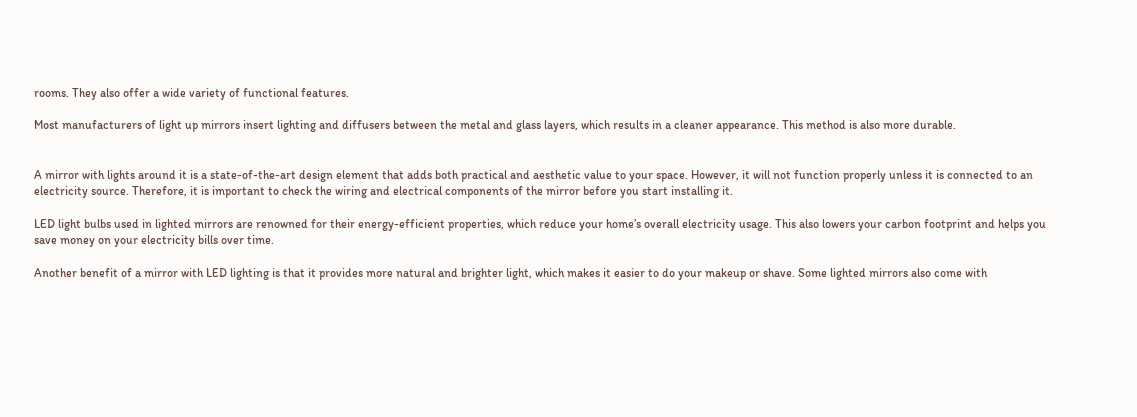rooms. They also offer a wide variety of functional features.

Most manufacturers of light up mirrors insert lighting and diffusers between the metal and glass layers, which results in a cleaner appearance. This method is also more durable.


A mirror with lights around it is a state-of-the-art design element that adds both practical and aesthetic value to your space. However, it will not function properly unless it is connected to an electricity source. Therefore, it is important to check the wiring and electrical components of the mirror before you start installing it.

LED light bulbs used in lighted mirrors are renowned for their energy-efficient properties, which reduce your home’s overall electricity usage. This also lowers your carbon footprint and helps you save money on your electricity bills over time.

Another benefit of a mirror with LED lighting is that it provides more natural and brighter light, which makes it easier to do your makeup or shave. Some lighted mirrors also come with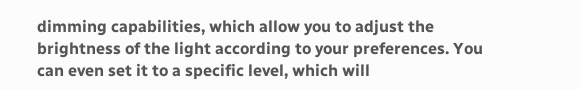dimming capabilities, which allow you to adjust the brightness of the light according to your preferences. You can even set it to a specific level, which will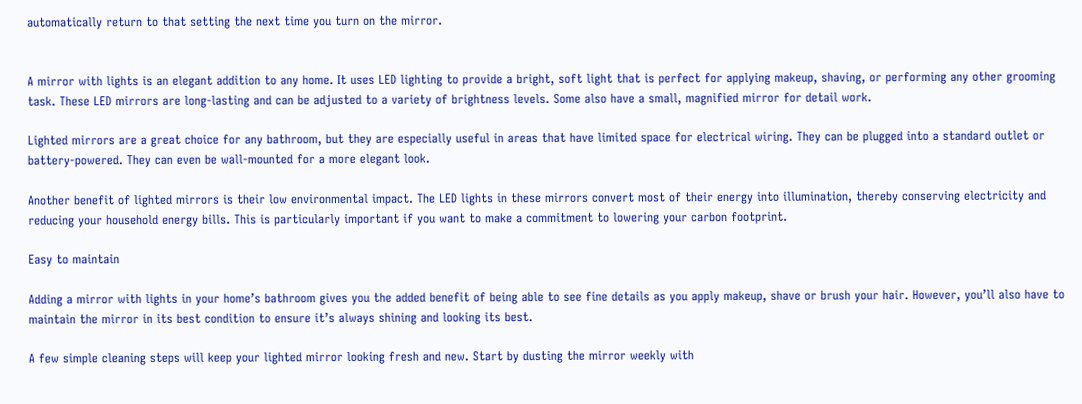automatically return to that setting the next time you turn on the mirror.


A mirror with lights is an elegant addition to any home. It uses LED lighting to provide a bright, soft light that is perfect for applying makeup, shaving, or performing any other grooming task. These LED mirrors are long-lasting and can be adjusted to a variety of brightness levels. Some also have a small, magnified mirror for detail work.

Lighted mirrors are a great choice for any bathroom, but they are especially useful in areas that have limited space for electrical wiring. They can be plugged into a standard outlet or battery-powered. They can even be wall-mounted for a more elegant look.

Another benefit of lighted mirrors is their low environmental impact. The LED lights in these mirrors convert most of their energy into illumination, thereby conserving electricity and reducing your household energy bills. This is particularly important if you want to make a commitment to lowering your carbon footprint.

Easy to maintain

Adding a mirror with lights in your home’s bathroom gives you the added benefit of being able to see fine details as you apply makeup, shave or brush your hair. However, you’ll also have to maintain the mirror in its best condition to ensure it’s always shining and looking its best.

A few simple cleaning steps will keep your lighted mirror looking fresh and new. Start by dusting the mirror weekly with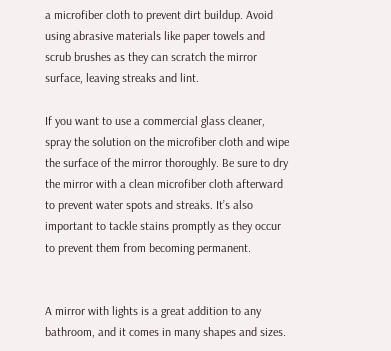a microfiber cloth to prevent dirt buildup. Avoid using abrasive materials like paper towels and scrub brushes as they can scratch the mirror surface, leaving streaks and lint.

If you want to use a commercial glass cleaner, spray the solution on the microfiber cloth and wipe the surface of the mirror thoroughly. Be sure to dry the mirror with a clean microfiber cloth afterward to prevent water spots and streaks. It’s also important to tackle stains promptly as they occur to prevent them from becoming permanent.


A mirror with lights is a great addition to any bathroom, and it comes in many shapes and sizes.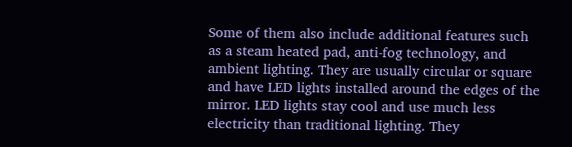Some of them also include additional features such as a steam heated pad, anti-fog technology, and ambient lighting. They are usually circular or square and have LED lights installed around the edges of the mirror. LED lights stay cool and use much less electricity than traditional lighting. They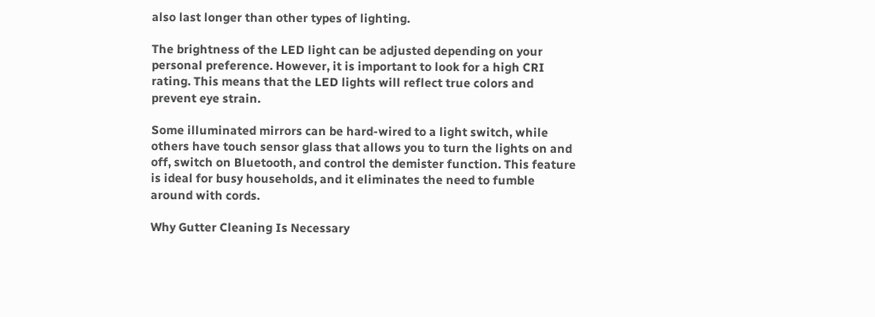also last longer than other types of lighting.

The brightness of the LED light can be adjusted depending on your personal preference. However, it is important to look for a high CRI rating. This means that the LED lights will reflect true colors and prevent eye strain.

Some illuminated mirrors can be hard-wired to a light switch, while others have touch sensor glass that allows you to turn the lights on and off, switch on Bluetooth, and control the demister function. This feature is ideal for busy households, and it eliminates the need to fumble around with cords.

Why Gutter Cleaning Is Necessary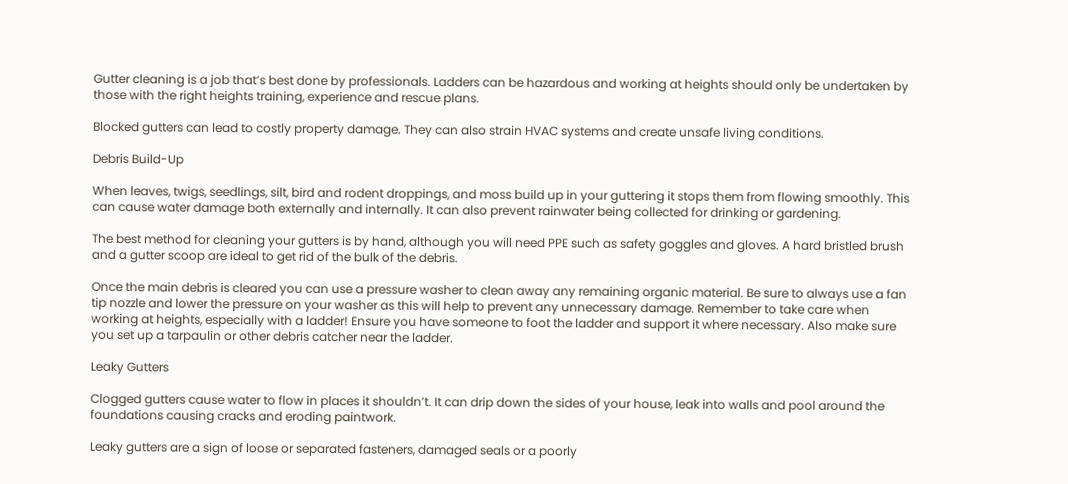Gutter cleaning is a job that’s best done by professionals. Ladders can be hazardous and working at heights should only be undertaken by those with the right heights training, experience and rescue plans.

Blocked gutters can lead to costly property damage. They can also strain HVAC systems and create unsafe living conditions.

Debris Build-Up

When leaves, twigs, seedlings, silt, bird and rodent droppings, and moss build up in your guttering it stops them from flowing smoothly. This can cause water damage both externally and internally. It can also prevent rainwater being collected for drinking or gardening.

The best method for cleaning your gutters is by hand, although you will need PPE such as safety goggles and gloves. A hard bristled brush and a gutter scoop are ideal to get rid of the bulk of the debris.

Once the main debris is cleared you can use a pressure washer to clean away any remaining organic material. Be sure to always use a fan tip nozzle and lower the pressure on your washer as this will help to prevent any unnecessary damage. Remember to take care when working at heights, especially with a ladder! Ensure you have someone to foot the ladder and support it where necessary. Also make sure you set up a tarpaulin or other debris catcher near the ladder.

Leaky Gutters

Clogged gutters cause water to flow in places it shouldn’t. It can drip down the sides of your house, leak into walls and pool around the foundations causing cracks and eroding paintwork.

Leaky gutters are a sign of loose or separated fasteners, damaged seals or a poorly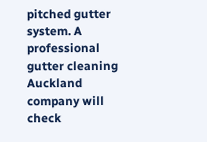pitched gutter system. A professional gutter cleaning Auckland company will check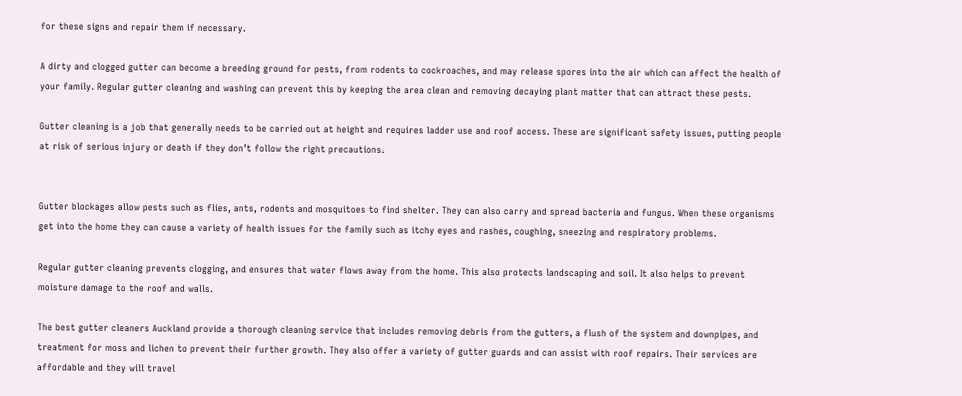for these signs and repair them if necessary.

A dirty and clogged gutter can become a breeding ground for pests, from rodents to cockroaches, and may release spores into the air which can affect the health of your family. Regular gutter cleaning and washing can prevent this by keeping the area clean and removing decaying plant matter that can attract these pests.

Gutter cleaning is a job that generally needs to be carried out at height and requires ladder use and roof access. These are significant safety issues, putting people at risk of serious injury or death if they don’t follow the right precautions.


Gutter blockages allow pests such as flies, ants, rodents and mosquitoes to find shelter. They can also carry and spread bacteria and fungus. When these organisms get into the home they can cause a variety of health issues for the family such as itchy eyes and rashes, coughing, sneezing and respiratory problems.

Regular gutter cleaning prevents clogging, and ensures that water flows away from the home. This also protects landscaping and soil. It also helps to prevent moisture damage to the roof and walls.

The best gutter cleaners Auckland provide a thorough cleaning service that includes removing debris from the gutters, a flush of the system and downpipes, and treatment for moss and lichen to prevent their further growth. They also offer a variety of gutter guards and can assist with roof repairs. Their services are affordable and they will travel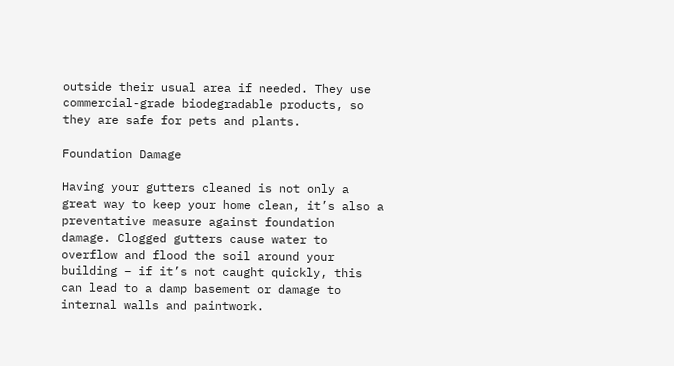outside their usual area if needed. They use commercial-grade biodegradable products, so they are safe for pets and plants.

Foundation Damage

Having your gutters cleaned is not only a great way to keep your home clean, it’s also a preventative measure against foundation damage. Clogged gutters cause water to overflow and flood the soil around your building – if it’s not caught quickly, this can lead to a damp basement or damage to internal walls and paintwork.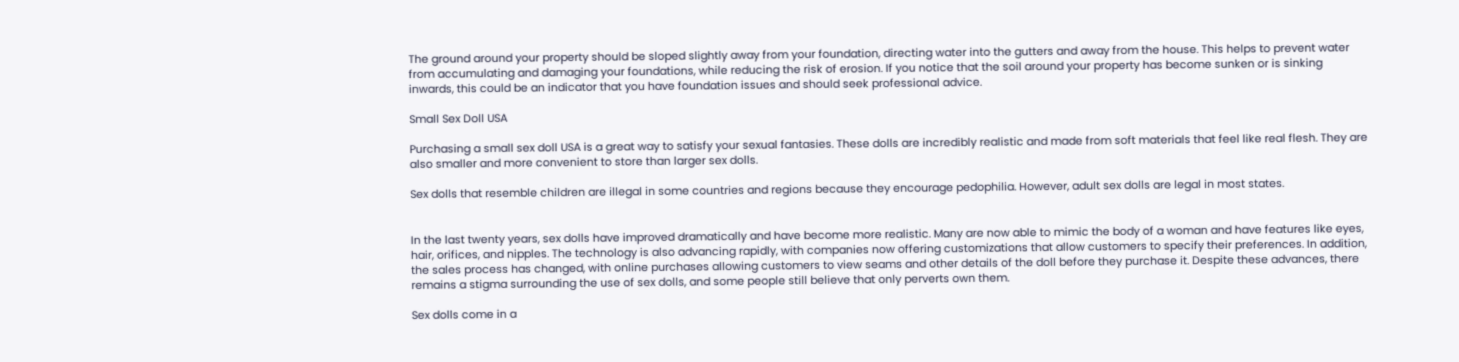The ground around your property should be sloped slightly away from your foundation, directing water into the gutters and away from the house. This helps to prevent water from accumulating and damaging your foundations, while reducing the risk of erosion. If you notice that the soil around your property has become sunken or is sinking inwards, this could be an indicator that you have foundation issues and should seek professional advice.

Small Sex Doll USA

Purchasing a small sex doll USA is a great way to satisfy your sexual fantasies. These dolls are incredibly realistic and made from soft materials that feel like real flesh. They are also smaller and more convenient to store than larger sex dolls.

Sex dolls that resemble children are illegal in some countries and regions because they encourage pedophilia. However, adult sex dolls are legal in most states.


In the last twenty years, sex dolls have improved dramatically and have become more realistic. Many are now able to mimic the body of a woman and have features like eyes, hair, orifices, and nipples. The technology is also advancing rapidly, with companies now offering customizations that allow customers to specify their preferences. In addition, the sales process has changed, with online purchases allowing customers to view seams and other details of the doll before they purchase it. Despite these advances, there remains a stigma surrounding the use of sex dolls, and some people still believe that only perverts own them.

Sex dolls come in a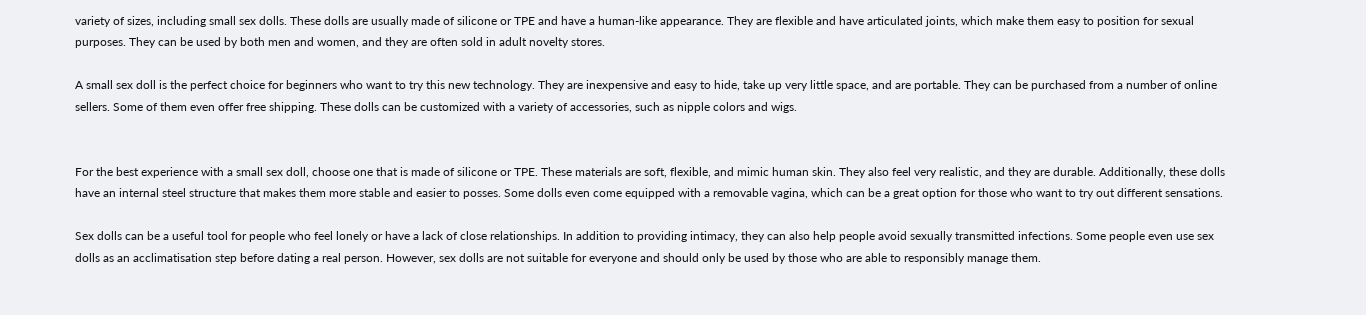variety of sizes, including small sex dolls. These dolls are usually made of silicone or TPE and have a human-like appearance. They are flexible and have articulated joints, which make them easy to position for sexual purposes. They can be used by both men and women, and they are often sold in adult novelty stores.

A small sex doll is the perfect choice for beginners who want to try this new technology. They are inexpensive and easy to hide, take up very little space, and are portable. They can be purchased from a number of online sellers. Some of them even offer free shipping. These dolls can be customized with a variety of accessories, such as nipple colors and wigs.


For the best experience with a small sex doll, choose one that is made of silicone or TPE. These materials are soft, flexible, and mimic human skin. They also feel very realistic, and they are durable. Additionally, these dolls have an internal steel structure that makes them more stable and easier to posses. Some dolls even come equipped with a removable vagina, which can be a great option for those who want to try out different sensations.

Sex dolls can be a useful tool for people who feel lonely or have a lack of close relationships. In addition to providing intimacy, they can also help people avoid sexually transmitted infections. Some people even use sex dolls as an acclimatisation step before dating a real person. However, sex dolls are not suitable for everyone and should only be used by those who are able to responsibly manage them.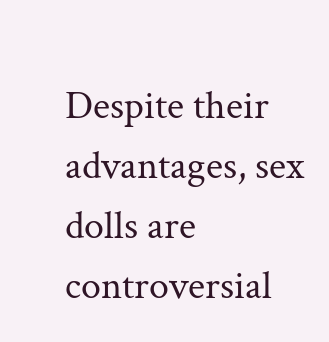Despite their advantages, sex dolls are controversial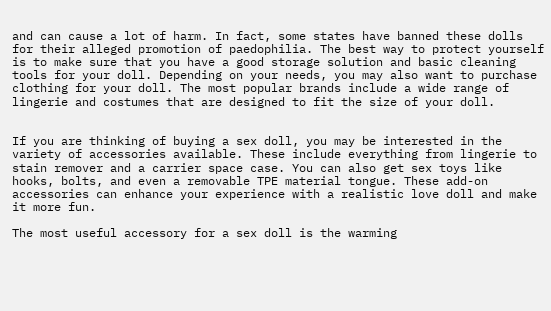and can cause a lot of harm. In fact, some states have banned these dolls for their alleged promotion of paedophilia. The best way to protect yourself is to make sure that you have a good storage solution and basic cleaning tools for your doll. Depending on your needs, you may also want to purchase clothing for your doll. The most popular brands include a wide range of lingerie and costumes that are designed to fit the size of your doll.


If you are thinking of buying a sex doll, you may be interested in the variety of accessories available. These include everything from lingerie to stain remover and a carrier space case. You can also get sex toys like hooks, bolts, and even a removable TPE material tongue. These add-on accessories can enhance your experience with a realistic love doll and make it more fun.

The most useful accessory for a sex doll is the warming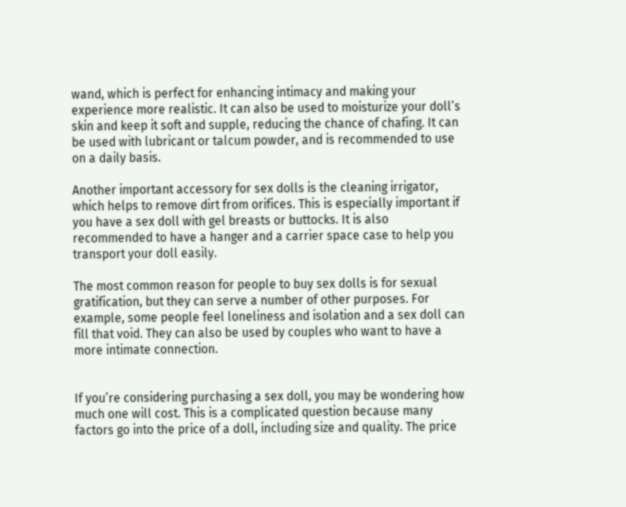wand, which is perfect for enhancing intimacy and making your experience more realistic. It can also be used to moisturize your doll’s skin and keep it soft and supple, reducing the chance of chafing. It can be used with lubricant or talcum powder, and is recommended to use on a daily basis.

Another important accessory for sex dolls is the cleaning irrigator, which helps to remove dirt from orifices. This is especially important if you have a sex doll with gel breasts or buttocks. It is also recommended to have a hanger and a carrier space case to help you transport your doll easily.

The most common reason for people to buy sex dolls is for sexual gratification, but they can serve a number of other purposes. For example, some people feel loneliness and isolation and a sex doll can fill that void. They can also be used by couples who want to have a more intimate connection.


If you’re considering purchasing a sex doll, you may be wondering how much one will cost. This is a complicated question because many factors go into the price of a doll, including size and quality. The price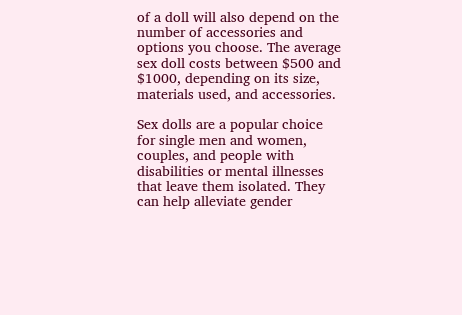of a doll will also depend on the number of accessories and options you choose. The average sex doll costs between $500 and $1000, depending on its size, materials used, and accessories.

Sex dolls are a popular choice for single men and women, couples, and people with disabilities or mental illnesses that leave them isolated. They can help alleviate gender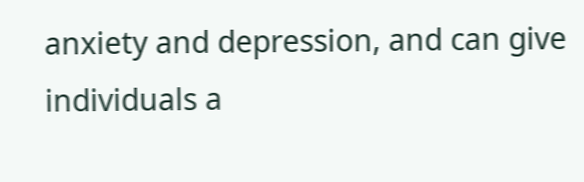anxiety and depression, and can give individuals a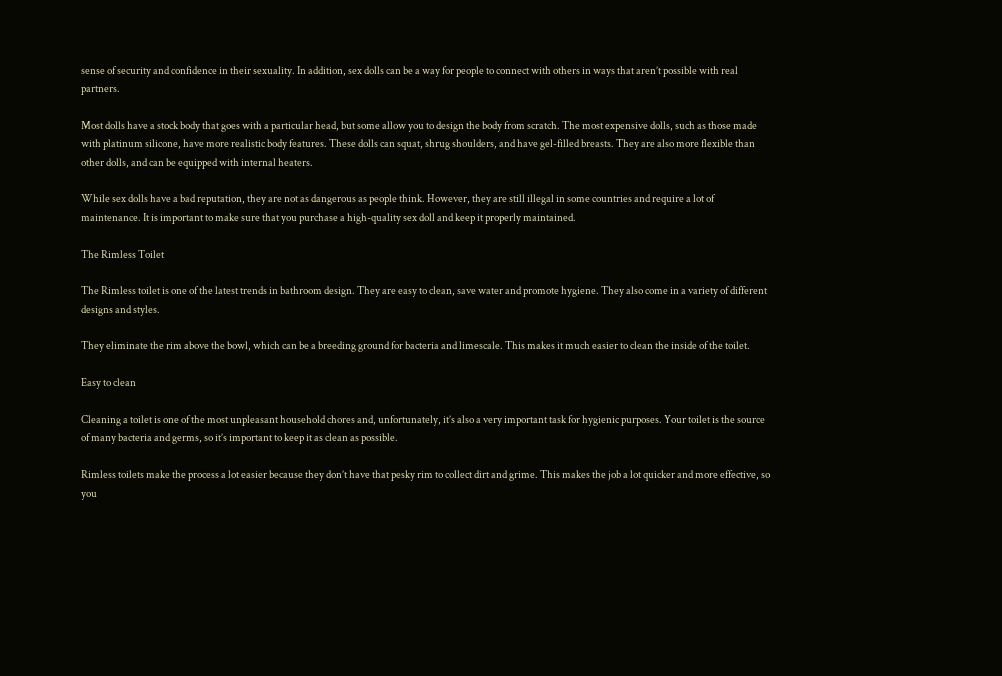sense of security and confidence in their sexuality. In addition, sex dolls can be a way for people to connect with others in ways that aren’t possible with real partners.

Most dolls have a stock body that goes with a particular head, but some allow you to design the body from scratch. The most expensive dolls, such as those made with platinum silicone, have more realistic body features. These dolls can squat, shrug shoulders, and have gel-filled breasts. They are also more flexible than other dolls, and can be equipped with internal heaters.

While sex dolls have a bad reputation, they are not as dangerous as people think. However, they are still illegal in some countries and require a lot of maintenance. It is important to make sure that you purchase a high-quality sex doll and keep it properly maintained.

The Rimless Toilet

The Rimless toilet is one of the latest trends in bathroom design. They are easy to clean, save water and promote hygiene. They also come in a variety of different designs and styles.

They eliminate the rim above the bowl, which can be a breeding ground for bacteria and limescale. This makes it much easier to clean the inside of the toilet.

Easy to clean

Cleaning a toilet is one of the most unpleasant household chores and, unfortunately, it’s also a very important task for hygienic purposes. Your toilet is the source of many bacteria and germs, so it’s important to keep it as clean as possible.

Rimless toilets make the process a lot easier because they don’t have that pesky rim to collect dirt and grime. This makes the job a lot quicker and more effective, so you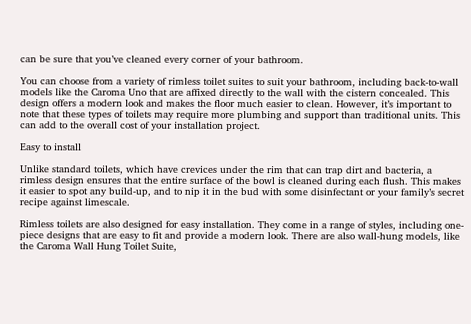can be sure that you’ve cleaned every corner of your bathroom.

You can choose from a variety of rimless toilet suites to suit your bathroom, including back-to-wall models like the Caroma Uno that are affixed directly to the wall with the cistern concealed. This design offers a modern look and makes the floor much easier to clean. However, it’s important to note that these types of toilets may require more plumbing and support than traditional units. This can add to the overall cost of your installation project.

Easy to install

Unlike standard toilets, which have crevices under the rim that can trap dirt and bacteria, a rimless design ensures that the entire surface of the bowl is cleaned during each flush. This makes it easier to spot any build-up, and to nip it in the bud with some disinfectant or your family’s secret recipe against limescale.

Rimless toilets are also designed for easy installation. They come in a range of styles, including one-piece designs that are easy to fit and provide a modern look. There are also wall-hung models, like the Caroma Wall Hung Toilet Suite,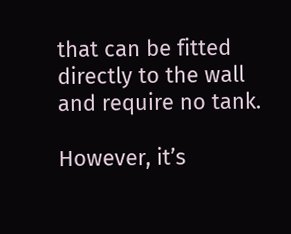that can be fitted directly to the wall and require no tank.

However, it’s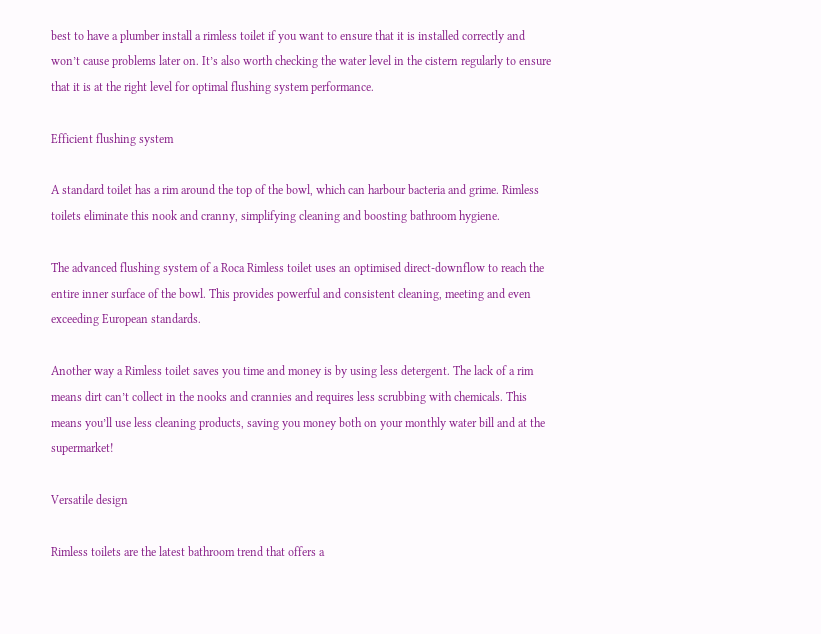best to have a plumber install a rimless toilet if you want to ensure that it is installed correctly and won’t cause problems later on. It’s also worth checking the water level in the cistern regularly to ensure that it is at the right level for optimal flushing system performance.

Efficient flushing system

A standard toilet has a rim around the top of the bowl, which can harbour bacteria and grime. Rimless toilets eliminate this nook and cranny, simplifying cleaning and boosting bathroom hygiene.

The advanced flushing system of a Roca Rimless toilet uses an optimised direct-downflow to reach the entire inner surface of the bowl. This provides powerful and consistent cleaning, meeting and even exceeding European standards.

Another way a Rimless toilet saves you time and money is by using less detergent. The lack of a rim means dirt can’t collect in the nooks and crannies and requires less scrubbing with chemicals. This means you’ll use less cleaning products, saving you money both on your monthly water bill and at the supermarket!

Versatile design

Rimless toilets are the latest bathroom trend that offers a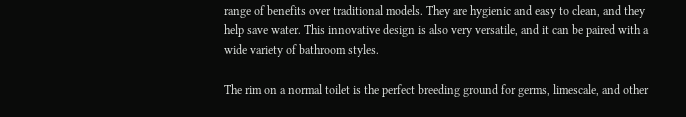range of benefits over traditional models. They are hygienic and easy to clean, and they help save water. This innovative design is also very versatile, and it can be paired with a wide variety of bathroom styles.

The rim on a normal toilet is the perfect breeding ground for germs, limescale, and other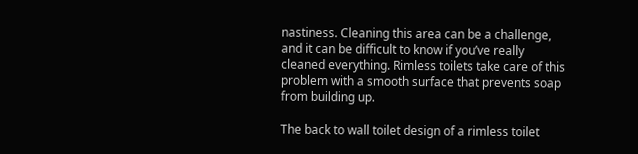nastiness. Cleaning this area can be a challenge, and it can be difficult to know if you’ve really cleaned everything. Rimless toilets take care of this problem with a smooth surface that prevents soap from building up.

The back to wall toilet design of a rimless toilet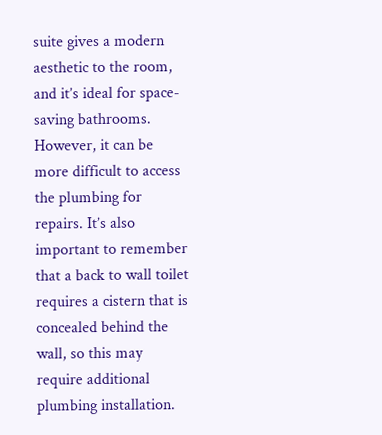suite gives a modern aesthetic to the room, and it’s ideal for space-saving bathrooms. However, it can be more difficult to access the plumbing for repairs. It’s also important to remember that a back to wall toilet requires a cistern that is concealed behind the wall, so this may require additional plumbing installation.